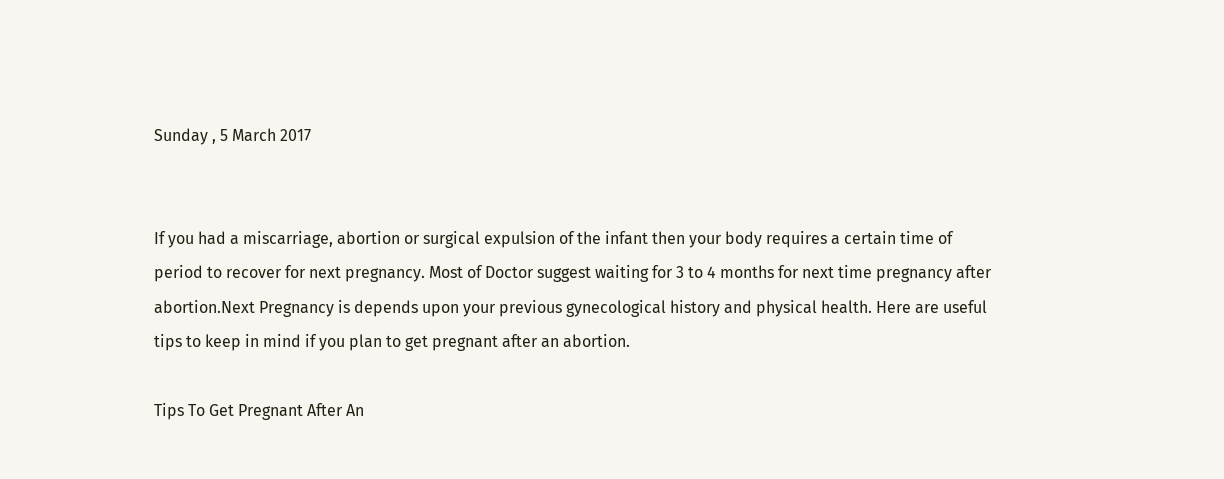Sunday , 5 March 2017


If you had a miscarriage, abortion or surgical expulsion of the infant then your body requires a certain time of period to recover for next pregnancy. Most of Doctor suggest waiting for 3 to 4 months for next time pregnancy after abortion.Next Pregnancy is depends upon your previous gynecological history and physical health. Here are useful tips to keep in mind if you plan to get pregnant after an abortion.

Tips To Get Pregnant After An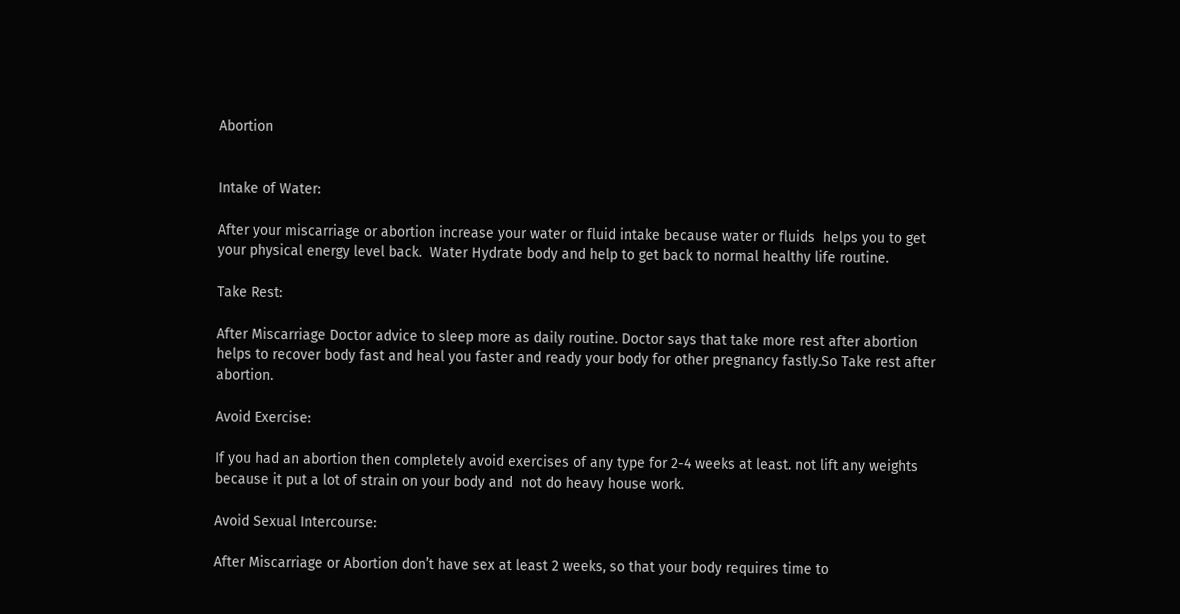Abortion


Intake of Water:

After your miscarriage or abortion increase your water or fluid intake because water or fluids  helps you to get your physical energy level back.  Water Hydrate body and help to get back to normal healthy life routine.

Take Rest:

After Miscarriage Doctor advice to sleep more as daily routine. Doctor says that take more rest after abortion helps to recover body fast and heal you faster and ready your body for other pregnancy fastly.So Take rest after abortion.

Avoid Exercise:

If you had an abortion then completely avoid exercises of any type for 2-4 weeks at least. not lift any weights because it put a lot of strain on your body and  not do heavy house work.

Avoid Sexual Intercourse:

After Miscarriage or Abortion don’t have sex at least 2 weeks, so that your body requires time to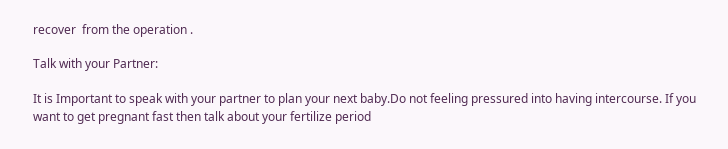recover  from the operation .

Talk with your Partner:

It is Important to speak with your partner to plan your next baby.Do not feeling pressured into having intercourse. If you want to get pregnant fast then talk about your fertilize period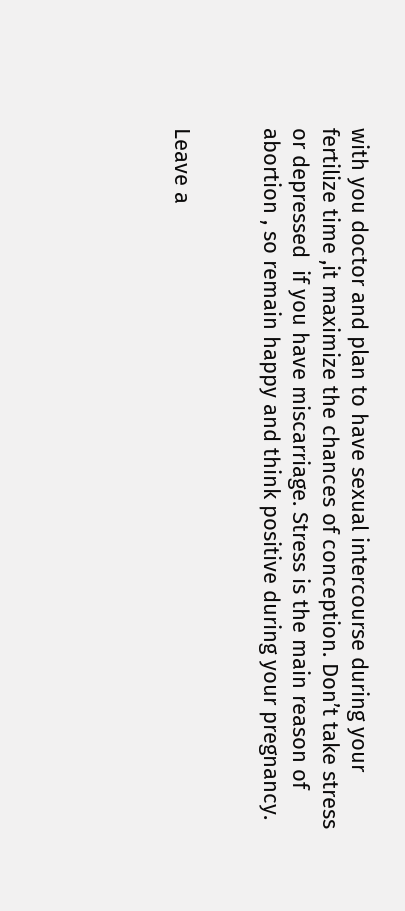with you doctor and plan to have sexual intercourse during your fertilize time ,it maximize the chances of conception. Don’t take stress or depressed  if you have miscarriage. Stress is the main reason of abortion , so remain happy and think positive during your pregnancy.


Leave a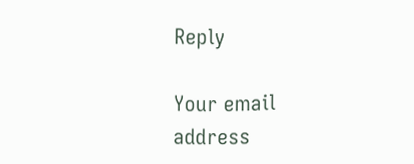Reply

Your email address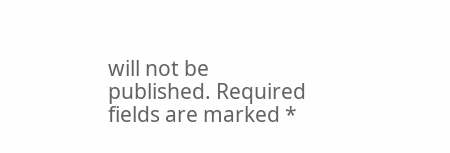will not be published. Required fields are marked *